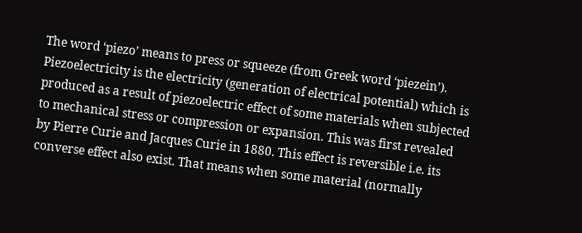The word ‘piezo’ means to press or squeeze (from Greek word ‘piezein’). Piezoelectricity is the electricity (generation of electrical potential) which is produced as a result of piezoelectric effect of some materials when subjected to mechanical stress or compression or expansion. This was first revealed by Pierre Curie and Jacques Curie in 1880. This effect is reversible i.e. its converse effect also exist. That means when some material (normally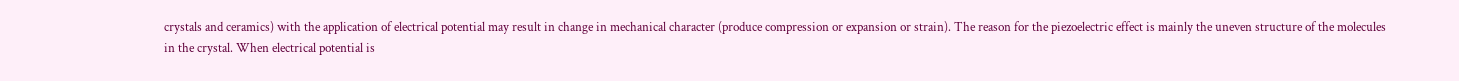crystals and ceramics) with the application of electrical potential may result in change in mechanical character (produce compression or expansion or strain). The reason for the piezoelectric effect is mainly the uneven structure of the molecules in the crystal. When electrical potential is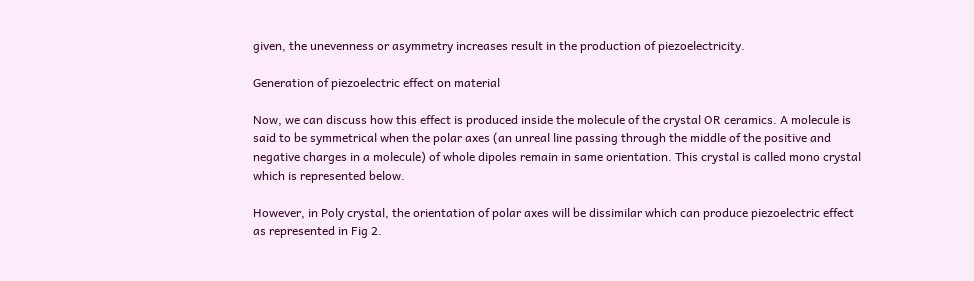given, the unevenness or asymmetry increases result in the production of piezoelectricity.

Generation of piezoelectric effect on material

Now, we can discuss how this effect is produced inside the molecule of the crystal OR ceramics. A molecule is said to be symmetrical when the polar axes (an unreal line passing through the middle of the positive and negative charges in a molecule) of whole dipoles remain in same orientation. This crystal is called mono crystal which is represented below.

However, in Poly crystal, the orientation of polar axes will be dissimilar which can produce piezoelectric effect as represented in Fig 2.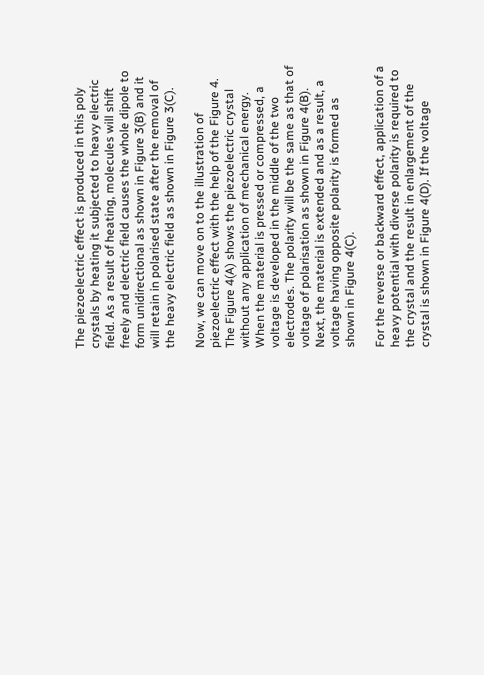The piezoelectric effect is produced in this poly crystals by heating it subjected to heavy electric field. As a result of heating, molecules will shift freely and electric field causes the whole dipole to form unidirectional as shown in Figure 3(B) and it will retain in polarised state after the removal of the heavy electric field as shown in Figure 3(C).

Now, we can move on to the illustration of piezoelectric effect with the help of the Figure 4. The Figure 4(A) shows the piezoelectric crystal without any application of mechanical energy. When the material is pressed or compressed, a voltage is developed in the middle of the two electrodes. The polarity will be the same as that of voltage of polarisation as shown in Figure 4(B). Next, the material is extended and as a result, a voltage having opposite polarity is formed as shown in Figure 4(C).

For the reverse or backward effect, application of a heavy potential with diverse polarity is required to the crystal and the result in enlargement of the crystal is shown in Figure 4(D). If the voltage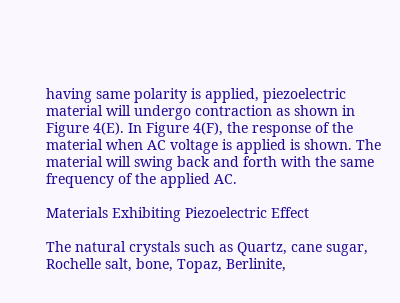having same polarity is applied, piezoelectric material will undergo contraction as shown in Figure 4(E). In Figure 4(F), the response of the material when AC voltage is applied is shown. The material will swing back and forth with the same frequency of the applied AC.

Materials Exhibiting Piezoelectric Effect

The natural crystals such as Quartz, cane sugar, Rochelle salt, bone, Topaz, Berlinite,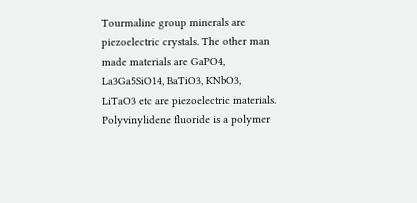Tourmaline group minerals are piezoelectric crystals. The other man made materials are GaPO4, La3Ga5SiO14, BaTiO3, KNbO3, LiTaO3 etc are piezoelectric materials. Polyvinylidene fluoride is a polymer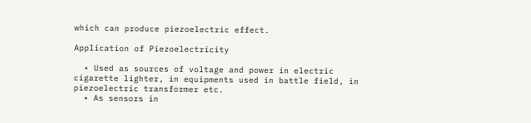which can produce piezoelectric effect.

Application of Piezoelectricity

  • Used as sources of voltage and power in electric cigarette lighter, in equipments used in battle field, in piezoelectric transformer etc.
  • As sensors in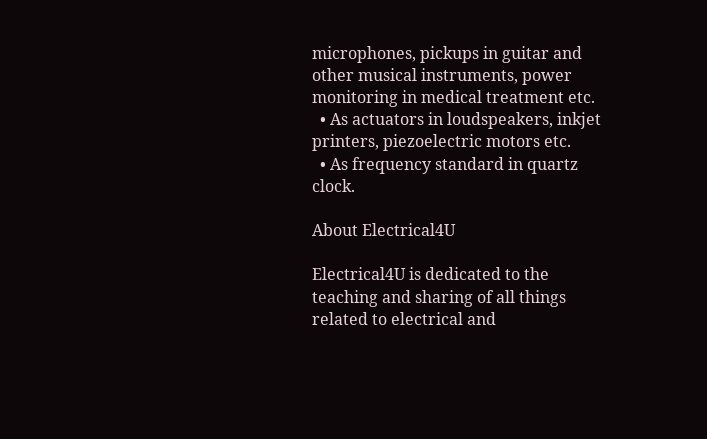microphones, pickups in guitar and other musical instruments, power monitoring in medical treatment etc.
  • As actuators in loudspeakers, inkjet printers, piezoelectric motors etc.
  • As frequency standard in quartz clock.

About Electrical4U

Electrical4U is dedicated to the teaching and sharing of all things related to electrical and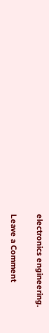electronics engineering.

Leave a Comment